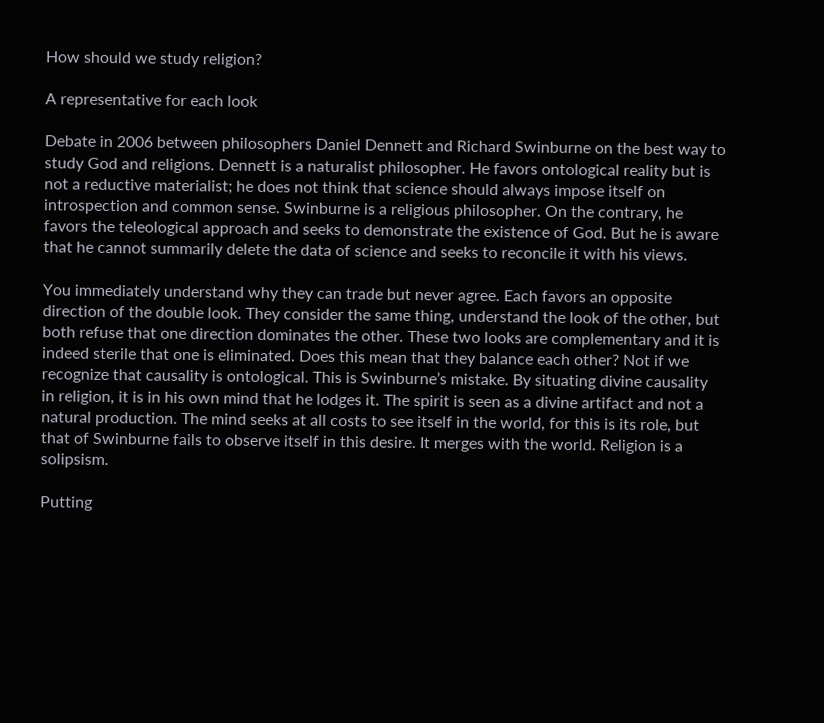How should we study religion?

A representative for each look

Debate in 2006 between philosophers Daniel Dennett and Richard Swinburne on the best way to study God and religions. Dennett is a naturalist philosopher. He favors ontological reality but is not a reductive materialist; he does not think that science should always impose itself on introspection and common sense. Swinburne is a religious philosopher. On the contrary, he favors the teleological approach and seeks to demonstrate the existence of God. But he is aware that he cannot summarily delete the data of science and seeks to reconcile it with his views.

You immediately understand why they can trade but never agree. Each favors an opposite direction of the double look. They consider the same thing, understand the look of the other, but both refuse that one direction dominates the other. These two looks are complementary and it is indeed sterile that one is eliminated. Does this mean that they balance each other? Not if we recognize that causality is ontological. This is Swinburne’s mistake. By situating divine causality in religion, it is in his own mind that he lodges it. The spirit is seen as a divine artifact and not a natural production. The mind seeks at all costs to see itself in the world, for this is its role, but that of Swinburne fails to observe itself in this desire. It merges with the world. Religion is a solipsism.

Putting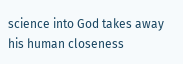science into God takes away his human closeness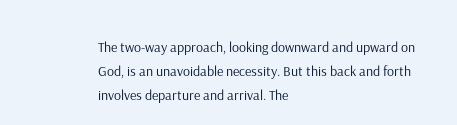The two-way approach, looking downward and upward on God, is an unavoidable necessity. But this back and forth involves departure and arrival. The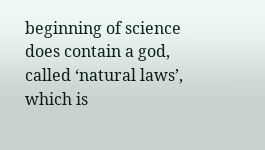beginning of science does contain a god, called ‘natural laws’, which is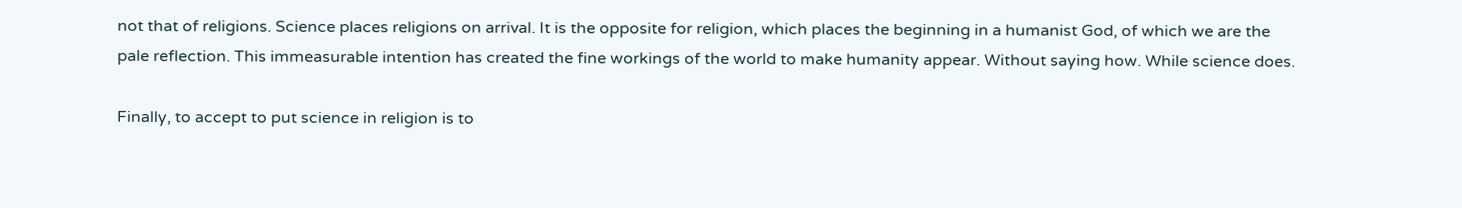not that of religions. Science places religions on arrival. It is the opposite for religion, which places the beginning in a humanist God, of which we are the pale reflection. This immeasurable intention has created the fine workings of the world to make humanity appear. Without saying how. While science does.

Finally, to accept to put science in religion is to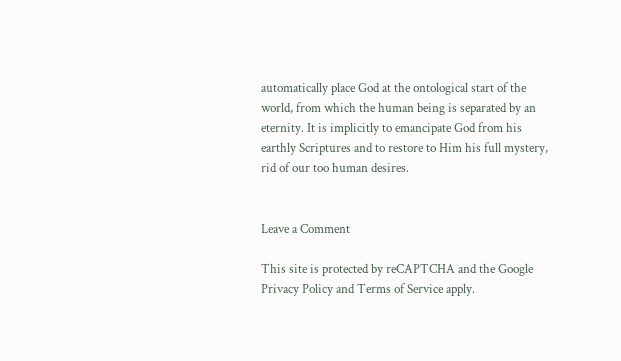automatically place God at the ontological start of the world, from which the human being is separated by an eternity. It is implicitly to emancipate God from his earthly Scriptures and to restore to Him his full mystery, rid of our too human desires.


Leave a Comment

This site is protected by reCAPTCHA and the Google Privacy Policy and Terms of Service apply.